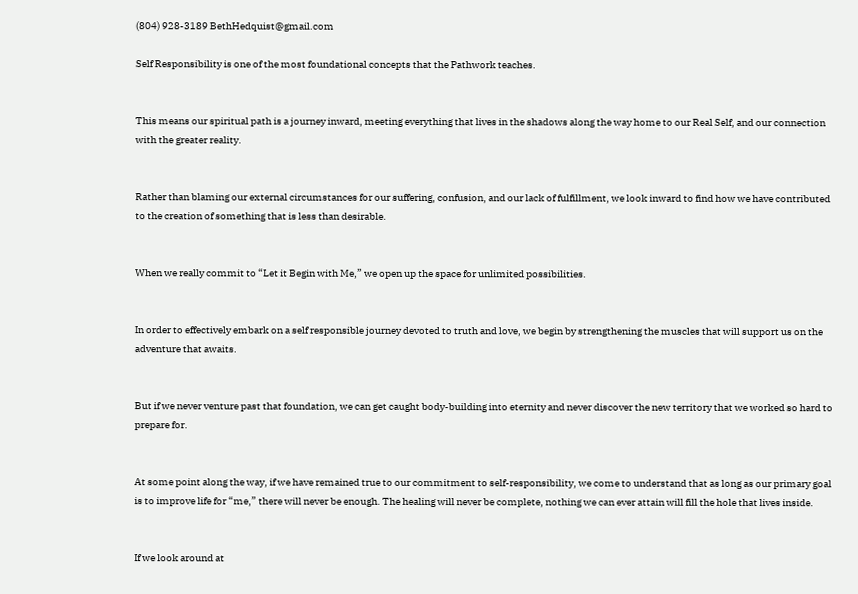(804) 928-3189 BethHedquist@gmail.com

Self Responsibility is one of the most foundational concepts that the Pathwork teaches.


This means our spiritual path is a journey inward, meeting everything that lives in the shadows along the way home to our Real Self, and our connection with the greater reality.


Rather than blaming our external circumstances for our suffering, confusion, and our lack of fulfillment, we look inward to find how we have contributed to the creation of something that is less than desirable.


When we really commit to “Let it Begin with Me,” we open up the space for unlimited possibilities.


In order to effectively embark on a self responsible journey devoted to truth and love, we begin by strengthening the muscles that will support us on the adventure that awaits.


But if we never venture past that foundation, we can get caught body-building into eternity and never discover the new territory that we worked so hard to prepare for.


At some point along the way, if we have remained true to our commitment to self-responsibility, we come to understand that as long as our primary goal is to improve life for “me,” there will never be enough. The healing will never be complete, nothing we can ever attain will fill the hole that lives inside.


If we look around at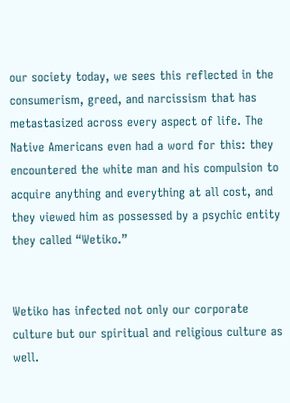our society today, we sees this reflected in the consumerism, greed, and narcissism that has metastasized across every aspect of life. The Native Americans even had a word for this: they encountered the white man and his compulsion to acquire anything and everything at all cost, and they viewed him as possessed by a psychic entity they called “Wetiko.”


Wetiko has infected not only our corporate culture but our spiritual and religious culture as well.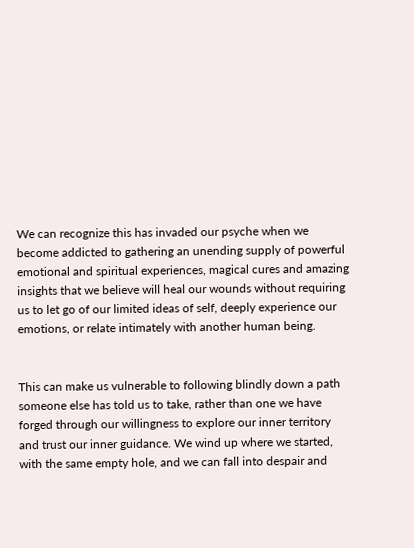We can recognize this has invaded our psyche when we become addicted to gathering an unending supply of powerful emotional and spiritual experiences, magical cures and amazing insights that we believe will heal our wounds without requiring us to let go of our limited ideas of self, deeply experience our emotions, or relate intimately with another human being.


This can make us vulnerable to following blindly down a path someone else has told us to take, rather than one we have forged through our willingness to explore our inner territory and trust our inner guidance. We wind up where we started, with the same empty hole, and we can fall into despair and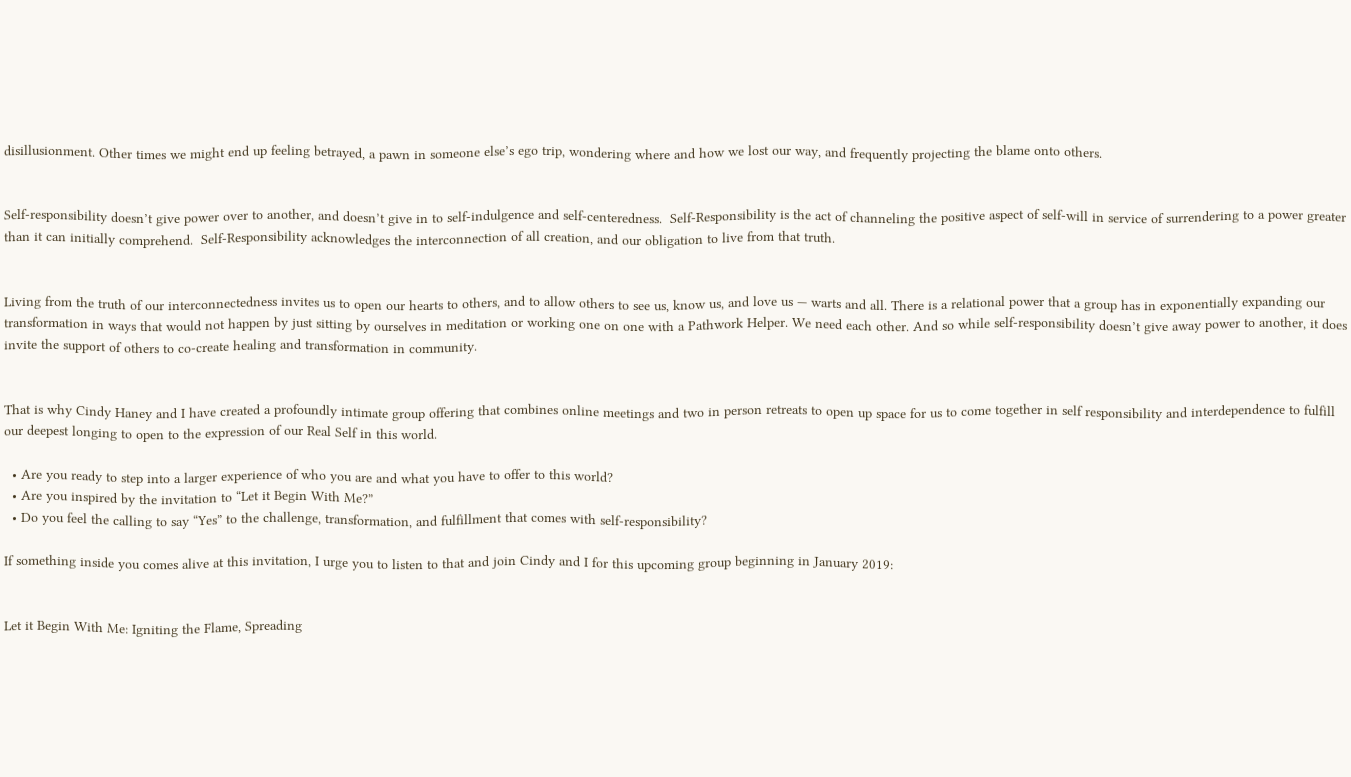disillusionment. Other times we might end up feeling betrayed, a pawn in someone else’s ego trip, wondering where and how we lost our way, and frequently projecting the blame onto others.


Self-responsibility doesn’t give power over to another, and doesn’t give in to self-indulgence and self-centeredness.  Self-Responsibility is the act of channeling the positive aspect of self-will in service of surrendering to a power greater than it can initially comprehend.  Self-Responsibility acknowledges the interconnection of all creation, and our obligation to live from that truth.


Living from the truth of our interconnectedness invites us to open our hearts to others, and to allow others to see us, know us, and love us — warts and all. There is a relational power that a group has in exponentially expanding our transformation in ways that would not happen by just sitting by ourselves in meditation or working one on one with a Pathwork Helper. We need each other. And so while self-responsibility doesn’t give away power to another, it does invite the support of others to co-create healing and transformation in community.


That is why Cindy Haney and I have created a profoundly intimate group offering that combines online meetings and two in person retreats to open up space for us to come together in self responsibility and interdependence to fulfill our deepest longing to open to the expression of our Real Self in this world.

  • Are you ready to step into a larger experience of who you are and what you have to offer to this world?
  • Are you inspired by the invitation to “Let it Begin With Me?”
  • Do you feel the calling to say “Yes” to the challenge, transformation, and fulfillment that comes with self-responsibility?

If something inside you comes alive at this invitation, I urge you to listen to that and join Cindy and I for this upcoming group beginning in January 2019:


Let it Begin With Me: Igniting the Flame, Spreading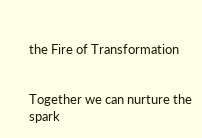the Fire of Transformation


Together we can nurture the spark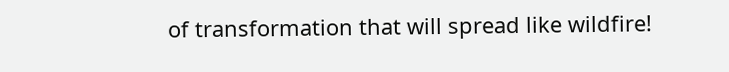of transformation that will spread like wildfire!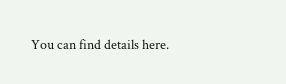You can find details here.